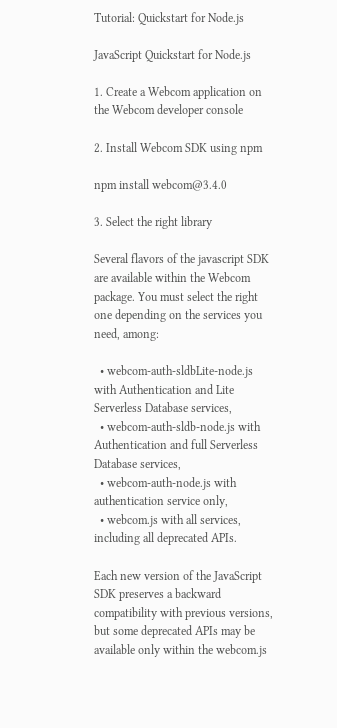Tutorial: Quickstart for Node.js

JavaScript Quickstart for Node.js

1. Create a Webcom application on the Webcom developer console

2. Install Webcom SDK using npm

npm install webcom@3.4.0

3. Select the right library

Several flavors of the javascript SDK are available within the Webcom package. You must select the right one depending on the services you need, among:

  • webcom-auth-sldbLite-node.js with Authentication and Lite Serverless Database services,
  • webcom-auth-sldb-node.js with Authentication and full Serverless Database services,
  • webcom-auth-node.js with authentication service only,
  • webcom.js with all services, including all deprecated APIs.

Each new version of the JavaScript SDK preserves a backward compatibility with previous versions, but some deprecated APIs may be available only within the webcom.js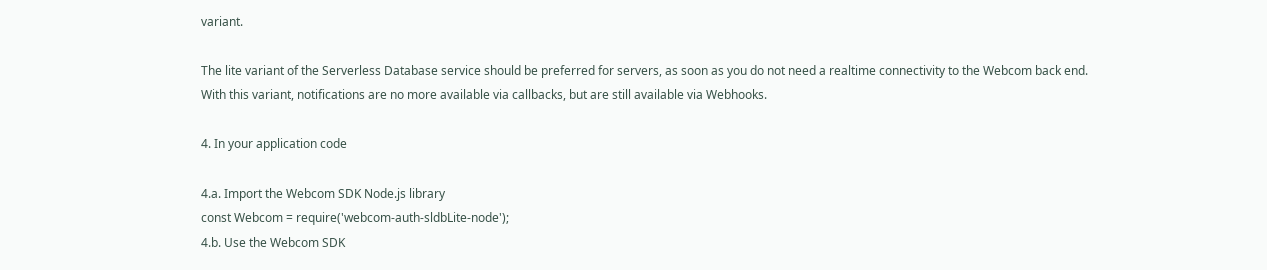variant.

The lite variant of the Serverless Database service should be preferred for servers, as soon as you do not need a realtime connectivity to the Webcom back end. With this variant, notifications are no more available via callbacks, but are still available via Webhooks.

4. In your application code

4.a. Import the Webcom SDK Node.js library
const Webcom = require('webcom-auth-sldbLite-node');
4.b. Use the Webcom SDK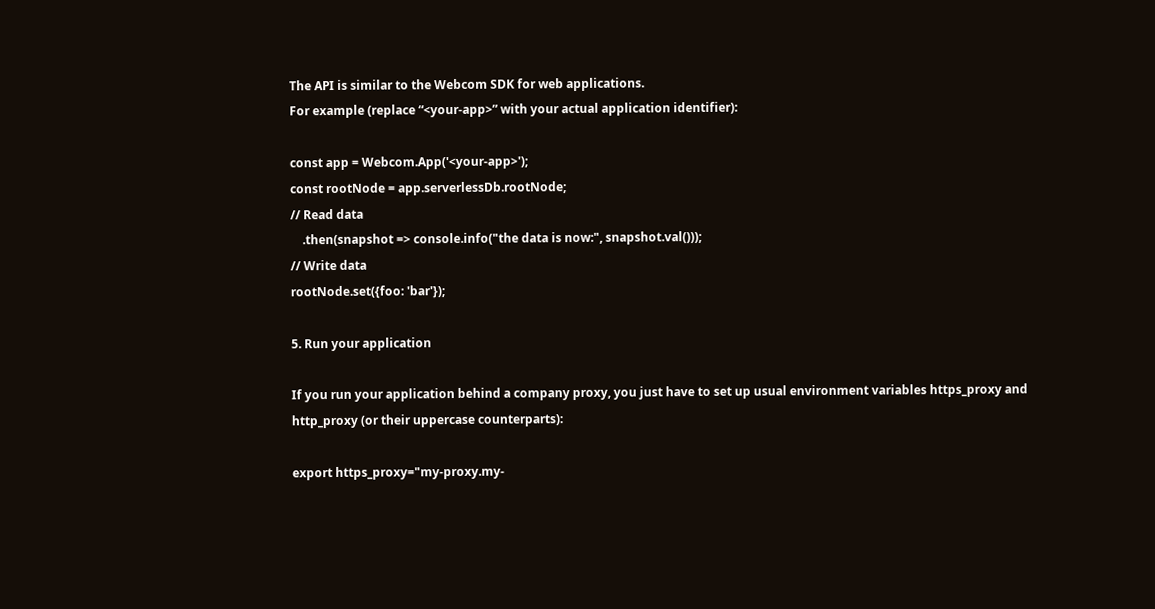The API is similar to the Webcom SDK for web applications.
For example (replace “<your-app>” with your actual application identifier):

const app = Webcom.App('<your-app>');
const rootNode = app.serverlessDb.rootNode;
// Read data
    .then(snapshot => console.info("the data is now:", snapshot.val()));
// Write data
rootNode.set({foo: 'bar'});

5. Run your application

If you run your application behind a company proxy, you just have to set up usual environment variables https_proxy and http_proxy (or their uppercase counterparts):

export https_proxy="my-proxy.my-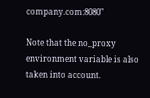company.com:8080"

Note that the no_proxy environment variable is also taken into account.